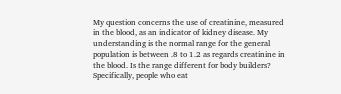My question concerns the use of creatinine, measured in the blood, as an indicator of kidney disease. My understanding is the normal range for the general population is between .8 to 1.2 as regards creatinine in the blood. Is the range different for body builders? Specifically, people who eat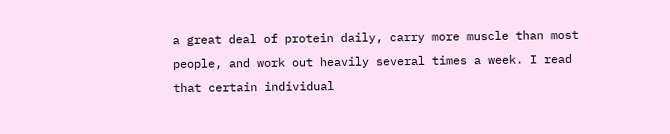a great deal of protein daily, carry more muscle than most people, and work out heavily several times a week. I read that certain individual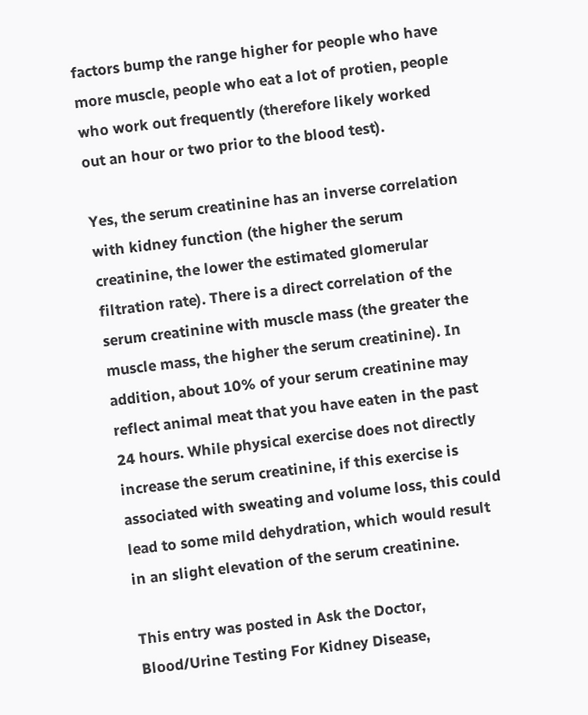factors bump the range higher for people who have more muscle, people who eat a lot of protien, people who work out frequently (therefore likely worked out an hour or two prior to the blood test).

Yes, the serum creatinine has an inverse correlation with kidney function (the higher the serum creatinine, the lower the estimated glomerular filtration rate). There is a direct correlation of the serum creatinine with muscle mass (the greater the muscle mass, the higher the serum creatinine). In addition, about 10% of your serum creatinine may reflect animal meat that you have eaten in the past 24 hours. While physical exercise does not directly increase the serum creatinine, if this exercise is associated with sweating and volume loss, this could lead to some mild dehydration, which would result in an slight elevation of the serum creatinine.

This entry was posted in Ask the Doctor, Blood/Urine Testing For Kidney Disease,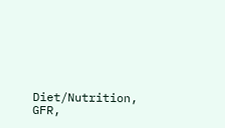Diet/Nutrition, GFR,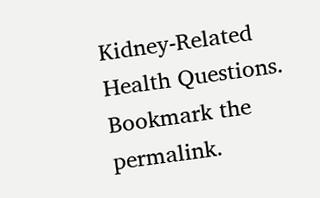Kidney-Related Health Questions. Bookmark the permalink.